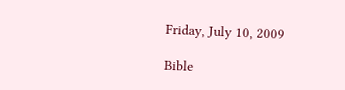Friday, July 10, 2009

Bible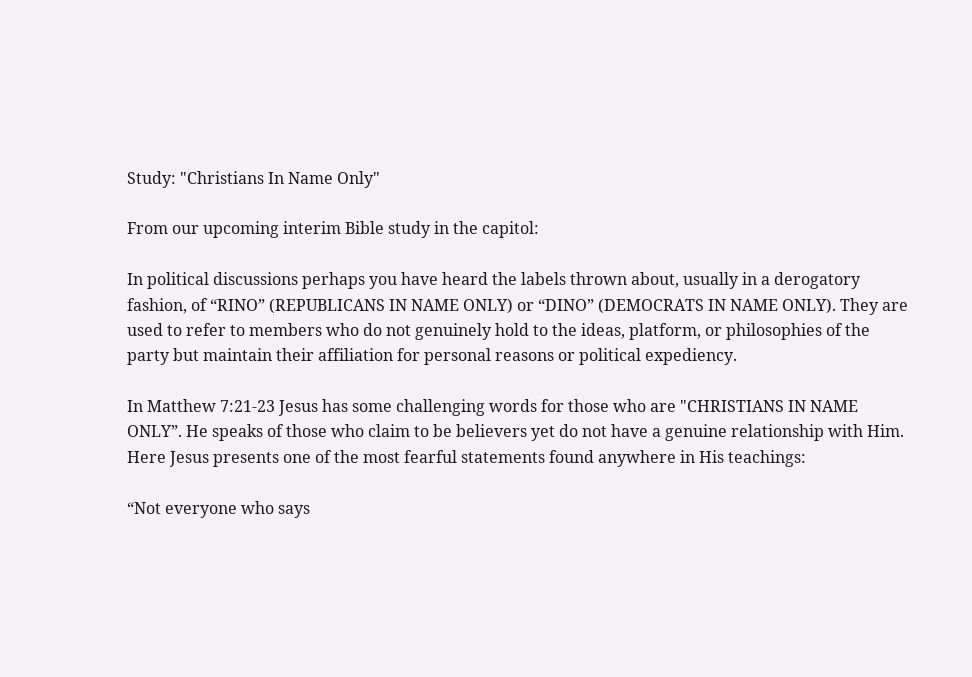Study: "Christians In Name Only"

From our upcoming interim Bible study in the capitol:

In political discussions perhaps you have heard the labels thrown about, usually in a derogatory fashion, of “RINO” (REPUBLICANS IN NAME ONLY) or “DINO” (DEMOCRATS IN NAME ONLY). They are used to refer to members who do not genuinely hold to the ideas, platform, or philosophies of the party but maintain their affiliation for personal reasons or political expediency.

In Matthew 7:21-23 Jesus has some challenging words for those who are "CHRISTIANS IN NAME ONLY”. He speaks of those who claim to be believers yet do not have a genuine relationship with Him. Here Jesus presents one of the most fearful statements found anywhere in His teachings:

“Not everyone who says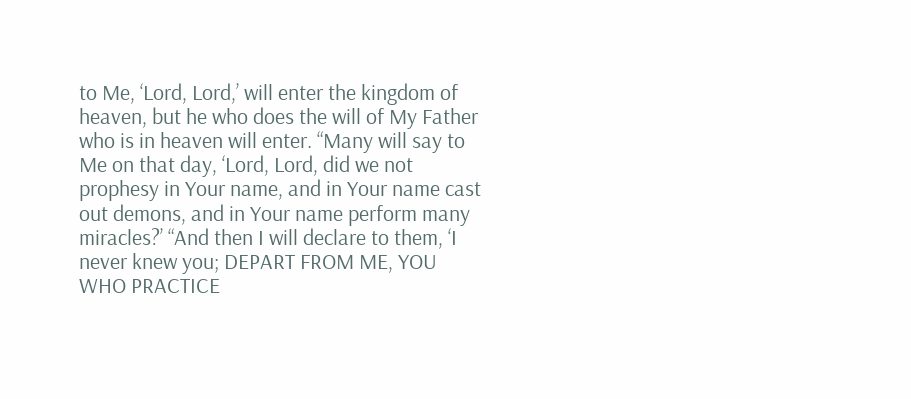to Me, ‘Lord, Lord,’ will enter the kingdom of heaven, but he who does the will of My Father who is in heaven will enter. “Many will say to Me on that day, ‘Lord, Lord, did we not prophesy in Your name, and in Your name cast out demons, and in Your name perform many miracles?’ “And then I will declare to them, ‘I never knew you; DEPART FROM ME, YOU WHO PRACTICE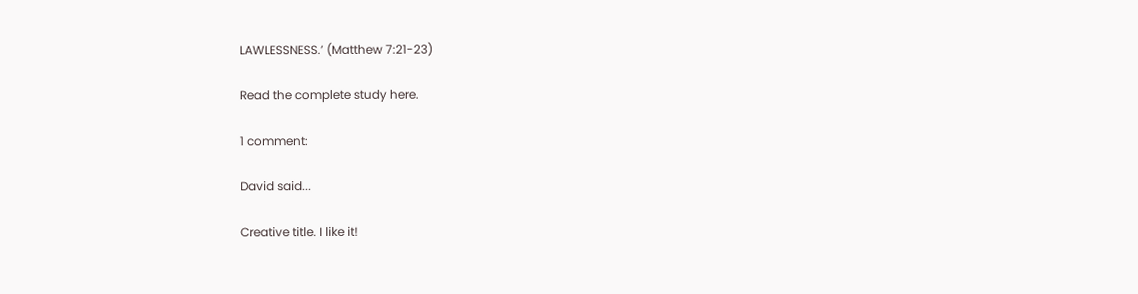LAWLESSNESS.’ (Matthew 7:21-23)

Read the complete study here.

1 comment:

David said...

Creative title. I like it!